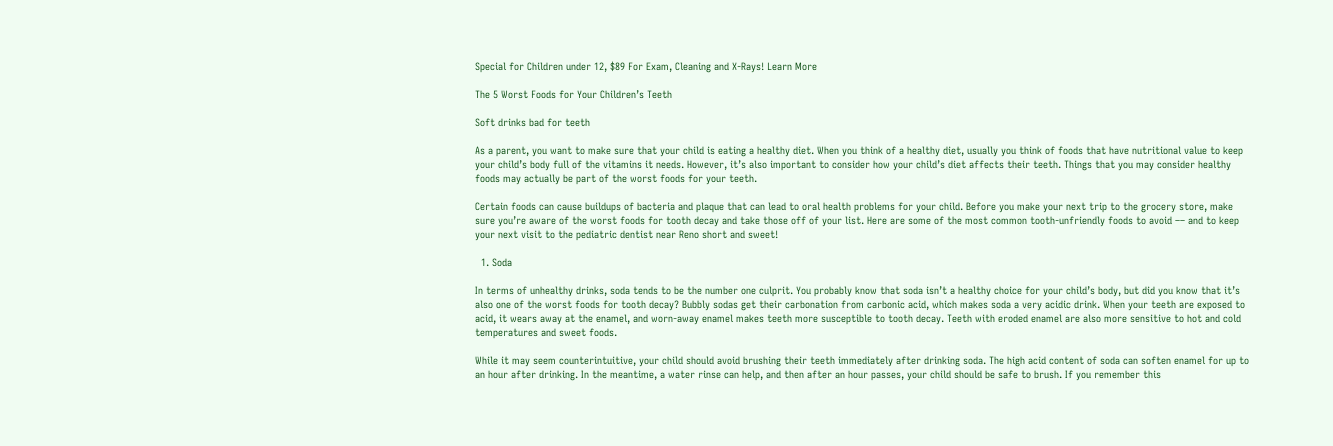Special for Children under 12, $89 For Exam, Cleaning and X-Rays! Learn More

The 5 Worst Foods for Your Children’s Teeth

Soft drinks bad for teeth

As a parent, you want to make sure that your child is eating a healthy diet. When you think of a healthy diet, usually you think of foods that have nutritional value to keep your child’s body full of the vitamins it needs. However, it’s also important to consider how your child’s diet affects their teeth. Things that you may consider healthy foods may actually be part of the worst foods for your teeth.

Certain foods can cause buildups of bacteria and plaque that can lead to oral health problems for your child. Before you make your next trip to the grocery store, make sure you’re aware of the worst foods for tooth decay and take those off of your list. Here are some of the most common tooth-unfriendly foods to avoid –– and to keep your next visit to the pediatric dentist near Reno short and sweet!

  1. Soda

In terms of unhealthy drinks, soda tends to be the number one culprit. You probably know that soda isn’t a healthy choice for your child’s body, but did you know that it’s also one of the worst foods for tooth decay? Bubbly sodas get their carbonation from carbonic acid, which makes soda a very acidic drink. When your teeth are exposed to acid, it wears away at the enamel, and worn-away enamel makes teeth more susceptible to tooth decay. Teeth with eroded enamel are also more sensitive to hot and cold temperatures and sweet foods.

While it may seem counterintuitive, your child should avoid brushing their teeth immediately after drinking soda. The high acid content of soda can soften enamel for up to an hour after drinking. In the meantime, a water rinse can help, and then after an hour passes, your child should be safe to brush. If you remember this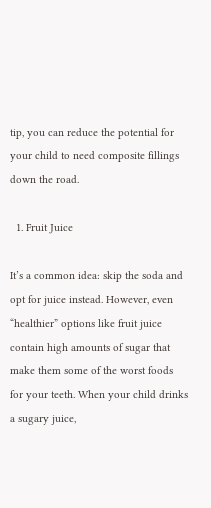tip, you can reduce the potential for your child to need composite fillings down the road.

  1. Fruit Juice

It’s a common idea: skip the soda and opt for juice instead. However, even “healthier” options like fruit juice contain high amounts of sugar that make them some of the worst foods for your teeth. When your child drinks a sugary juice,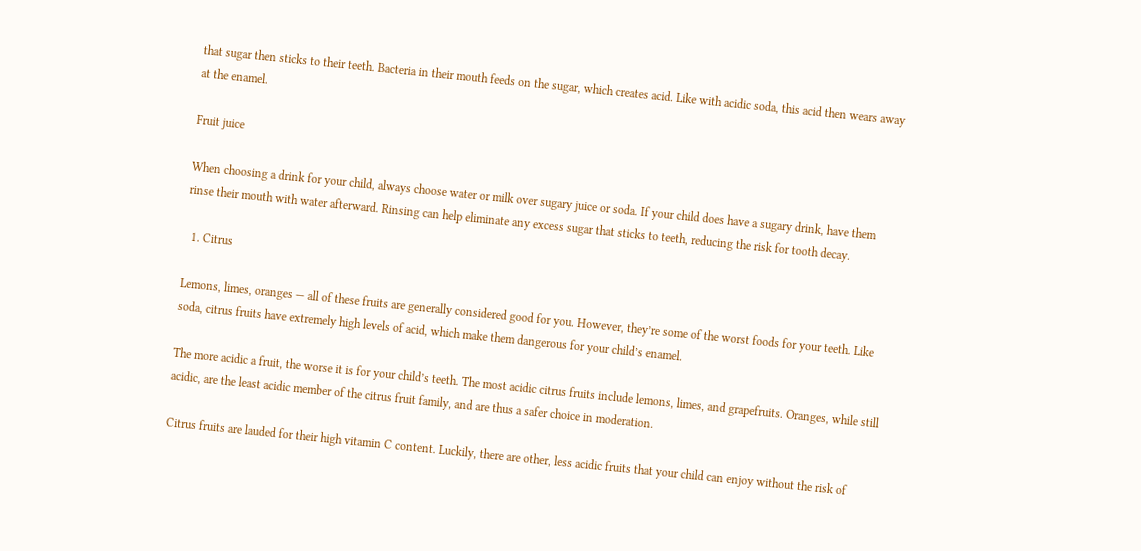that sugar then sticks to their teeth. Bacteria in their mouth feeds on the sugar, which creates acid. Like with acidic soda, this acid then wears away at the enamel.

Fruit juice

When choosing a drink for your child, always choose water or milk over sugary juice or soda. If your child does have a sugary drink, have them rinse their mouth with water afterward. Rinsing can help eliminate any excess sugar that sticks to teeth, reducing the risk for tooth decay.

  1. Citrus

Lemons, limes, oranges — all of these fruits are generally considered good for you. However, they’re some of the worst foods for your teeth. Like soda, citrus fruits have extremely high levels of acid, which make them dangerous for your child’s enamel.

The more acidic a fruit, the worse it is for your child’s teeth. The most acidic citrus fruits include lemons, limes, and grapefruits. Oranges, while still acidic, are the least acidic member of the citrus fruit family, and are thus a safer choice in moderation.

Citrus fruits are lauded for their high vitamin C content. Luckily, there are other, less acidic fruits that your child can enjoy without the risk of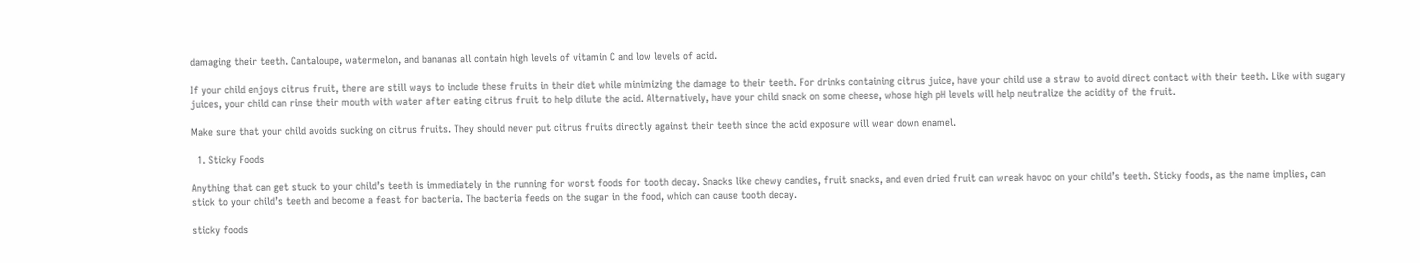damaging their teeth. Cantaloupe, watermelon, and bananas all contain high levels of vitamin C and low levels of acid.

If your child enjoys citrus fruit, there are still ways to include these fruits in their diet while minimizing the damage to their teeth. For drinks containing citrus juice, have your child use a straw to avoid direct contact with their teeth. Like with sugary juices, your child can rinse their mouth with water after eating citrus fruit to help dilute the acid. Alternatively, have your child snack on some cheese, whose high pH levels will help neutralize the acidity of the fruit.

Make sure that your child avoids sucking on citrus fruits. They should never put citrus fruits directly against their teeth since the acid exposure will wear down enamel.

  1. Sticky Foods

Anything that can get stuck to your child’s teeth is immediately in the running for worst foods for tooth decay. Snacks like chewy candies, fruit snacks, and even dried fruit can wreak havoc on your child’s teeth. Sticky foods, as the name implies, can stick to your child’s teeth and become a feast for bacteria. The bacteria feeds on the sugar in the food, which can cause tooth decay.

sticky foods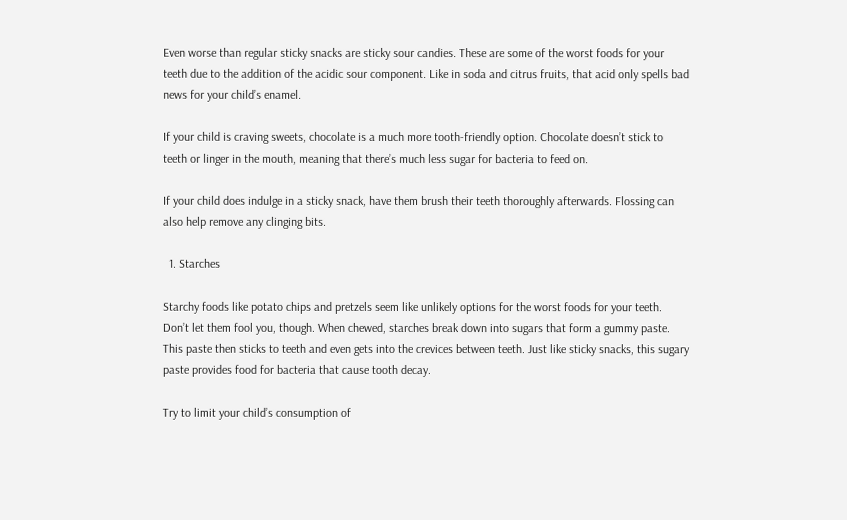Even worse than regular sticky snacks are sticky sour candies. These are some of the worst foods for your teeth due to the addition of the acidic sour component. Like in soda and citrus fruits, that acid only spells bad news for your child’s enamel.

If your child is craving sweets, chocolate is a much more tooth-friendly option. Chocolate doesn’t stick to teeth or linger in the mouth, meaning that there’s much less sugar for bacteria to feed on.

If your child does indulge in a sticky snack, have them brush their teeth thoroughly afterwards. Flossing can also help remove any clinging bits.

  1. Starches

Starchy foods like potato chips and pretzels seem like unlikely options for the worst foods for your teeth. Don’t let them fool you, though. When chewed, starches break down into sugars that form a gummy paste. This paste then sticks to teeth and even gets into the crevices between teeth. Just like sticky snacks, this sugary paste provides food for bacteria that cause tooth decay.

Try to limit your child’s consumption of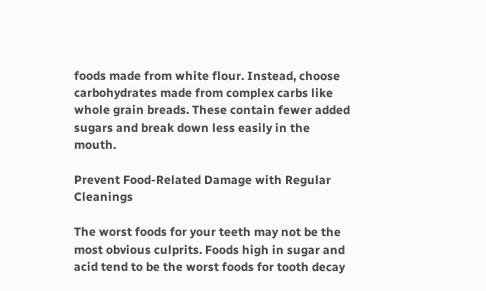foods made from white flour. Instead, choose carbohydrates made from complex carbs like whole grain breads. These contain fewer added sugars and break down less easily in the mouth.

Prevent Food-Related Damage with Regular Cleanings

The worst foods for your teeth may not be the most obvious culprits. Foods high in sugar and acid tend to be the worst foods for tooth decay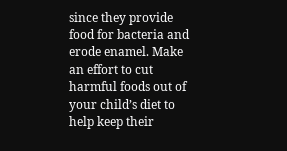since they provide food for bacteria and erode enamel. Make an effort to cut harmful foods out of your child’s diet to help keep their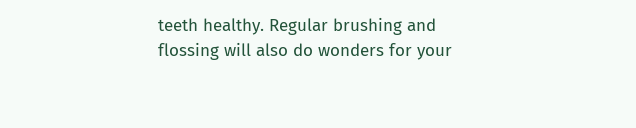teeth healthy. Regular brushing and flossing will also do wonders for your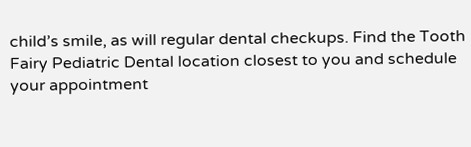child’s smile, as will regular dental checkups. Find the Tooth Fairy Pediatric Dental location closest to you and schedule your appointment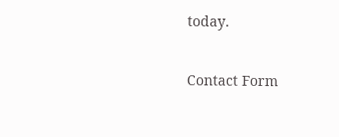today.

Contact Form